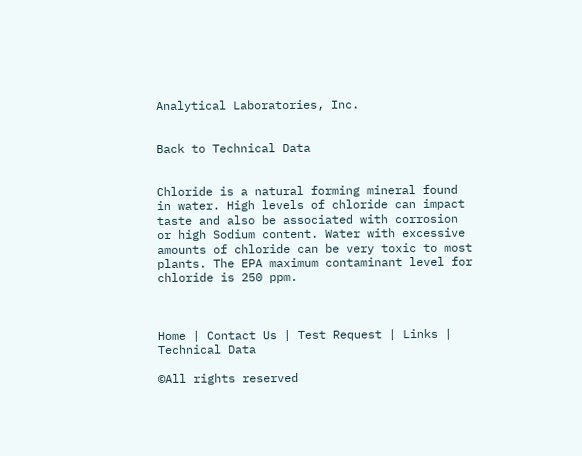Analytical Laboratories, Inc.


Back to Technical Data


Chloride is a natural forming mineral found in water. High levels of chloride can impact taste and also be associated with corrosion or high Sodium content. Water with excessive amounts of chloride can be very toxic to most plants. The EPA maximum contaminant level for chloride is 250 ppm.



Home | Contact Us | Test Request | Links | Technical Data

©All rights reserved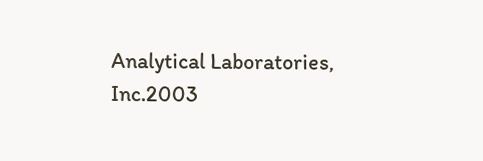Analytical Laboratories, Inc.2003